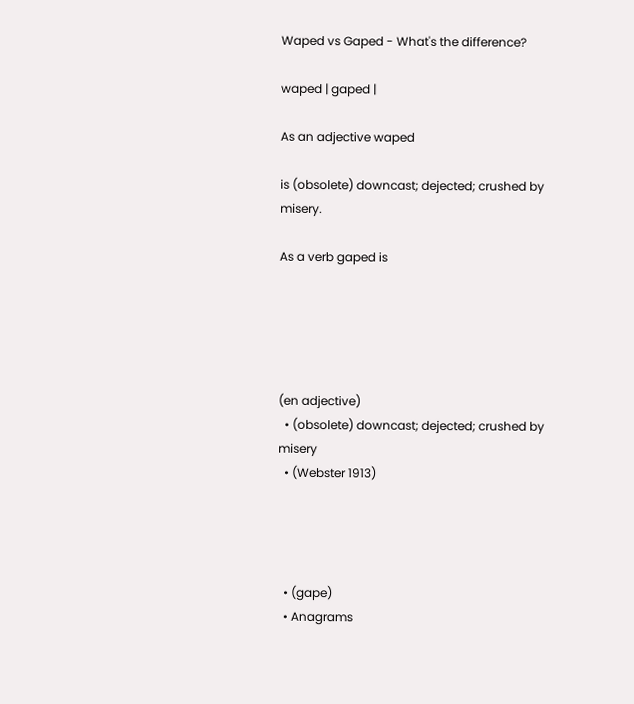Waped vs Gaped - What's the difference?

waped | gaped |

As an adjective waped

is (obsolete) downcast; dejected; crushed by misery.

As a verb gaped is





(en adjective)
  • (obsolete) downcast; dejected; crushed by misery
  • (Webster 1913)




  • (gape)
  • Anagrams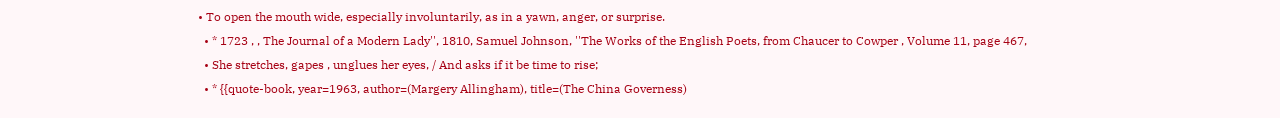• To open the mouth wide, especially involuntarily, as in a yawn, anger, or surprise.
  • * 1723 , , The Journal of a Modern Lady'', 1810, Samuel Johnson, ''The Works of the English Poets, from Chaucer to Cowper , Volume 11, page 467,
  • She stretches, gapes , unglues her eyes, / And asks if it be time to rise;
  • * {{quote-book, year=1963, author=(Margery Allingham), title=(The China Governess)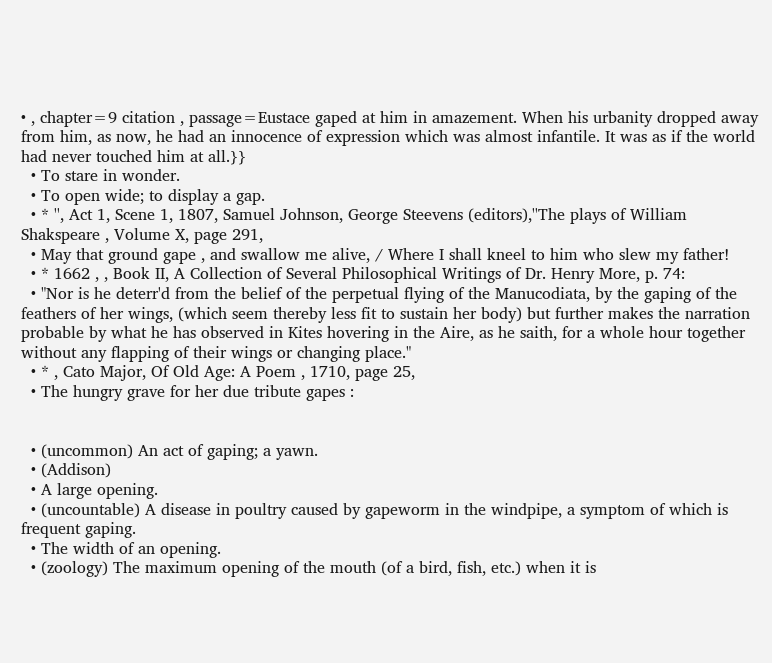• , chapter=9 citation , passage=Eustace gaped at him in amazement. When his urbanity dropped away from him, as now, he had an innocence of expression which was almost infantile. It was as if the world had never touched him at all.}}
  • To stare in wonder.
  • To open wide; to display a gap.
  • * '', Act 1, Scene 1, 1807, Samuel Johnson, George Steevens (editors),''The plays of William Shakspeare , Volume X, page 291,
  • May that ground gape , and swallow me alive, / Where I shall kneel to him who slew my father!
  • * 1662 , , Book II, A Collection of Several Philosophical Writings of Dr. Henry More, p. 74:
  • "Nor is he deterr'd from the belief of the perpetual flying of the Manucodiata, by the gaping of the feathers of her wings, (which seem thereby less fit to sustain her body) but further makes the narration probable by what he has observed in Kites hovering in the Aire, as he saith, for a whole hour together without any flapping of their wings or changing place."
  • * , Cato Major, Of Old Age: A Poem , 1710, page 25,
  • The hungry grave for her due tribute gapes :


  • (uncommon) An act of gaping; a yawn.
  • (Addison)
  • A large opening.
  • (uncountable) A disease in poultry caused by gapeworm in the windpipe, a symptom of which is frequent gaping.
  • The width of an opening.
  • (zoology) The maximum opening of the mouth (of a bird, fish, etc.) when it is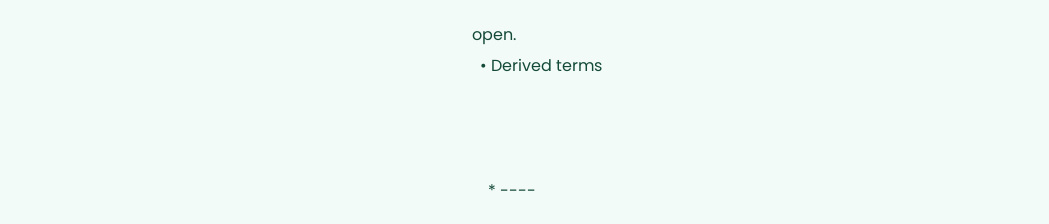open.
  • Derived terms



    * ----